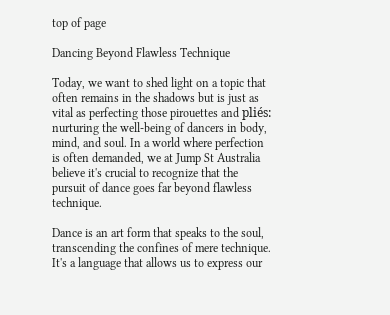top of page

Dancing Beyond Flawless Technique

Today, we want to shed light on a topic that often remains in the shadows but is just as vital as perfecting those pirouettes and pliés: nurturing the well-being of dancers in body, mind, and soul. In a world where perfection is often demanded, we at Jump St Australia believe it's crucial to recognize that the pursuit of dance goes far beyond flawless technique.

Dance is an art form that speaks to the soul, transcending the confines of mere technique. It's a language that allows us to express our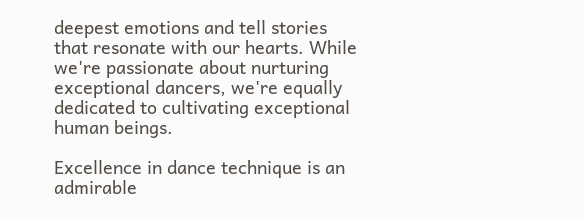deepest emotions and tell stories that resonate with our hearts. While we're passionate about nurturing exceptional dancers, we're equally dedicated to cultivating exceptional human beings.

Excellence in dance technique is an admirable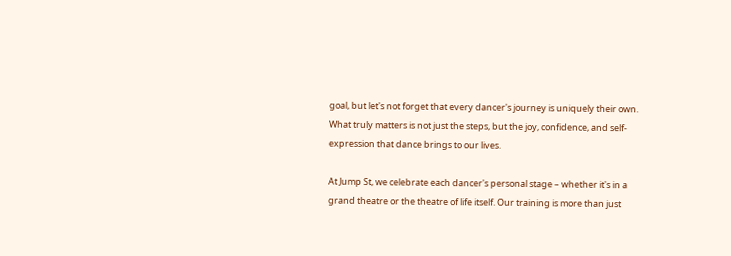goal, but let's not forget that every dancer's journey is uniquely their own. What truly matters is not just the steps, but the joy, confidence, and self-expression that dance brings to our lives.

At Jump St, we celebrate each dancer's personal stage – whether it's in a grand theatre or the theatre of life itself. Our training is more than just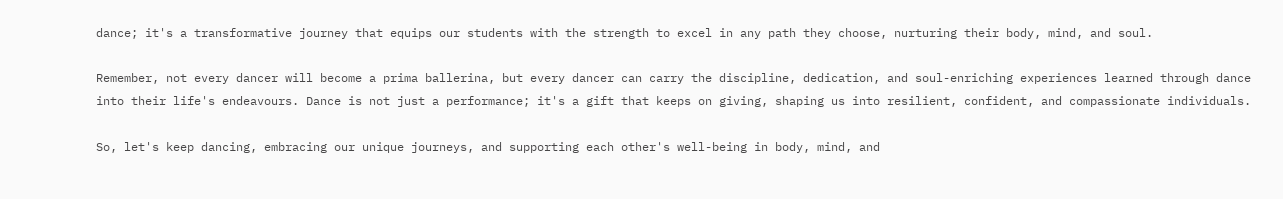dance; it's a transformative journey that equips our students with the strength to excel in any path they choose, nurturing their body, mind, and soul.

Remember, not every dancer will become a prima ballerina, but every dancer can carry the discipline, dedication, and soul-enriching experiences learned through dance into their life's endeavours. Dance is not just a performance; it's a gift that keeps on giving, shaping us into resilient, confident, and compassionate individuals.

So, let's keep dancing, embracing our unique journeys, and supporting each other's well-being in body, mind, and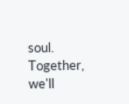soul. Together, we'll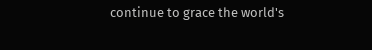continue to grace the world's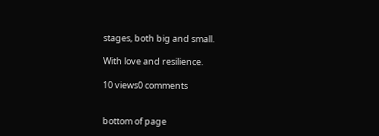stages, both big and small.

With love and resilience.

10 views0 comments


bottom of page